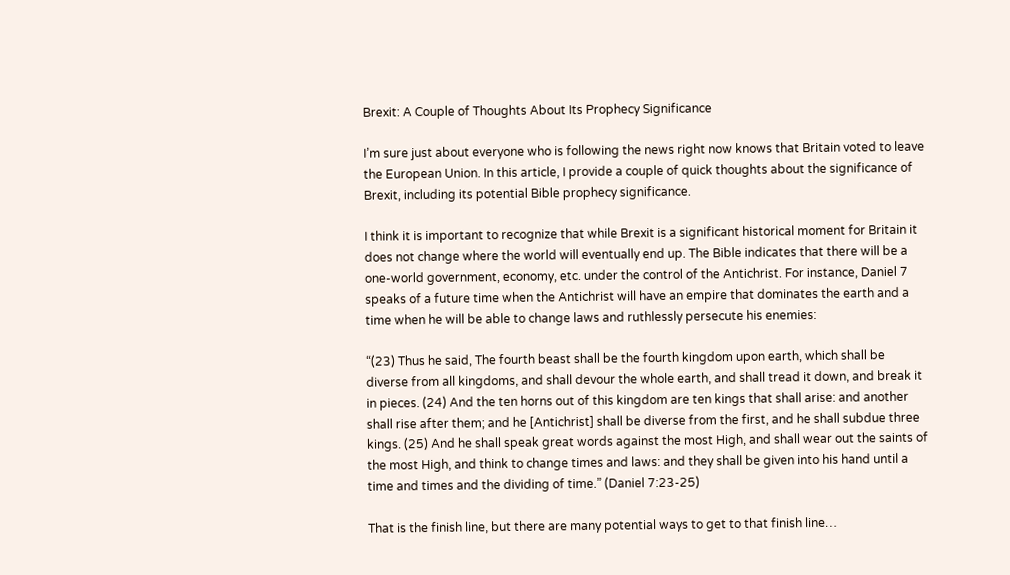Brexit: A Couple of Thoughts About Its Prophecy Significance

I’m sure just about everyone who is following the news right now knows that Britain voted to leave the European Union. In this article, I provide a couple of quick thoughts about the significance of Brexit, including its potential Bible prophecy significance.

I think it is important to recognize that while Brexit is a significant historical moment for Britain it does not change where the world will eventually end up. The Bible indicates that there will be a one-world government, economy, etc. under the control of the Antichrist. For instance, Daniel 7 speaks of a future time when the Antichrist will have an empire that dominates the earth and a time when he will be able to change laws and ruthlessly persecute his enemies:

“(23) Thus he said, The fourth beast shall be the fourth kingdom upon earth, which shall be diverse from all kingdoms, and shall devour the whole earth, and shall tread it down, and break it in pieces. (24) And the ten horns out of this kingdom are ten kings that shall arise: and another shall rise after them; and he [Antichrist] shall be diverse from the first, and he shall subdue three kings. (25) And he shall speak great words against the most High, and shall wear out the saints of the most High, and think to change times and laws: and they shall be given into his hand until a time and times and the dividing of time.” (Daniel 7:23-25)

That is the finish line, but there are many potential ways to get to that finish line…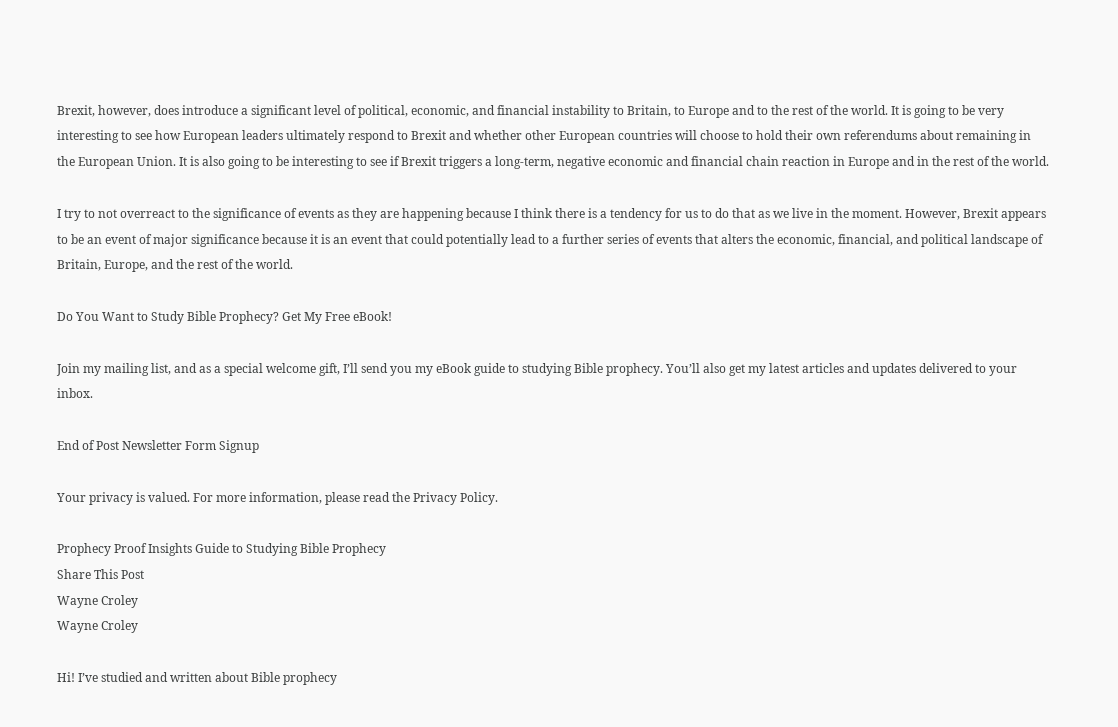Brexit, however, does introduce a significant level of political, economic, and financial instability to Britain, to Europe and to the rest of the world. It is going to be very interesting to see how European leaders ultimately respond to Brexit and whether other European countries will choose to hold their own referendums about remaining in the European Union. It is also going to be interesting to see if Brexit triggers a long-term, negative economic and financial chain reaction in Europe and in the rest of the world.

I try to not overreact to the significance of events as they are happening because I think there is a tendency for us to do that as we live in the moment. However, Brexit appears to be an event of major significance because it is an event that could potentially lead to a further series of events that alters the economic, financial, and political landscape of Britain, Europe, and the rest of the world.

Do You Want to Study Bible Prophecy? Get My Free eBook!

Join my mailing list, and as a special welcome gift, I’ll send you my eBook guide to studying Bible prophecy. You’ll also get my latest articles and updates delivered to your inbox.

End of Post Newsletter Form Signup

Your privacy is valued. For more information, please read the Privacy Policy.

Prophecy Proof Insights Guide to Studying Bible Prophecy
Share This Post
Wayne Croley
Wayne Croley

Hi! I’ve studied and written about Bible prophecy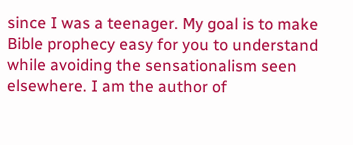since I was a teenager. My goal is to make Bible prophecy easy for you to understand while avoiding the sensationalism seen elsewhere. I am the author of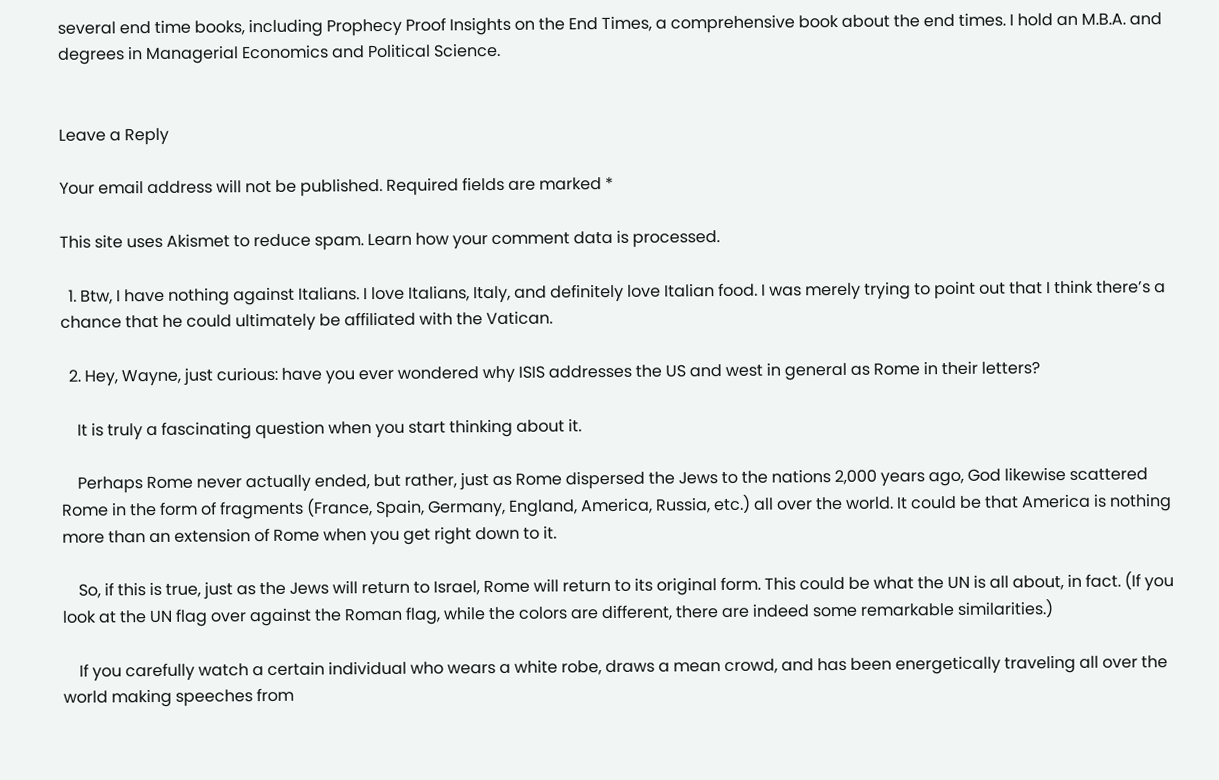several end time books, including Prophecy Proof Insights on the End Times, a comprehensive book about the end times. I hold an M.B.A. and degrees in Managerial Economics and Political Science.


Leave a Reply

Your email address will not be published. Required fields are marked *

This site uses Akismet to reduce spam. Learn how your comment data is processed.

  1. Btw, I have nothing against Italians. I love Italians, Italy, and definitely love Italian food. I was merely trying to point out that I think there’s a chance that he could ultimately be affiliated with the Vatican.

  2. Hey, Wayne, just curious: have you ever wondered why ISIS addresses the US and west in general as Rome in their letters?

    It is truly a fascinating question when you start thinking about it.

    Perhaps Rome never actually ended, but rather, just as Rome dispersed the Jews to the nations 2,000 years ago, God likewise scattered Rome in the form of fragments (France, Spain, Germany, England, America, Russia, etc.) all over the world. It could be that America is nothing more than an extension of Rome when you get right down to it.

    So, if this is true, just as the Jews will return to Israel, Rome will return to its original form. This could be what the UN is all about, in fact. (If you look at the UN flag over against the Roman flag, while the colors are different, there are indeed some remarkable similarities.)

    If you carefully watch a certain individual who wears a white robe, draws a mean crowd, and has been energetically traveling all over the world making speeches from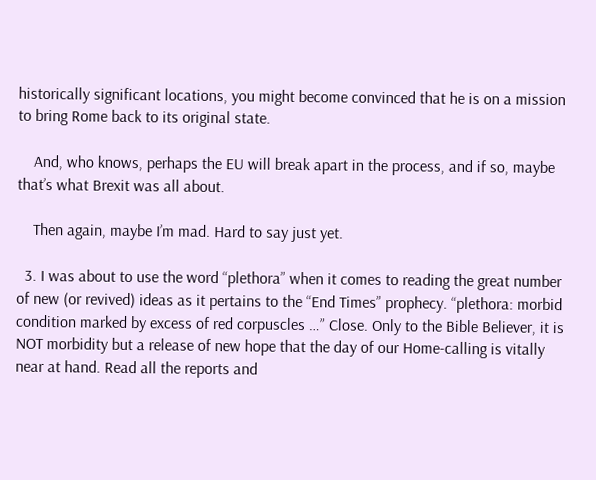historically significant locations, you might become convinced that he is on a mission to bring Rome back to its original state.

    And, who knows, perhaps the EU will break apart in the process, and if so, maybe that’s what Brexit was all about.

    Then again, maybe I’m mad. Hard to say just yet.

  3. I was about to use the word “plethora” when it comes to reading the great number of new (or revived) ideas as it pertains to the “End Times” prophecy. “plethora: morbid condition marked by excess of red corpuscles …” Close. Only to the Bible Believer, it is NOT morbidity but a release of new hope that the day of our Home-calling is vitally near at hand. Read all the reports and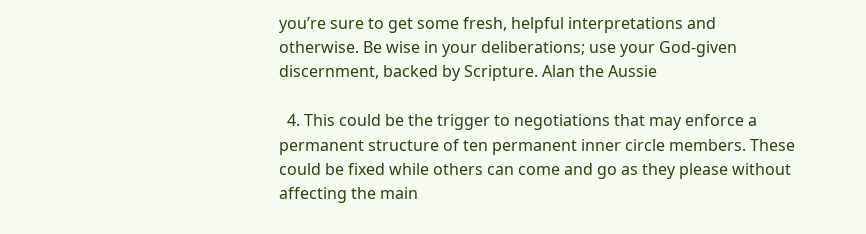you’re sure to get some fresh, helpful interpretations and otherwise. Be wise in your deliberations; use your God-given discernment, backed by Scripture. Alan the Aussie

  4. This could be the trigger to negotiations that may enforce a permanent structure of ten permanent inner circle members. These could be fixed while others can come and go as they please without affecting the main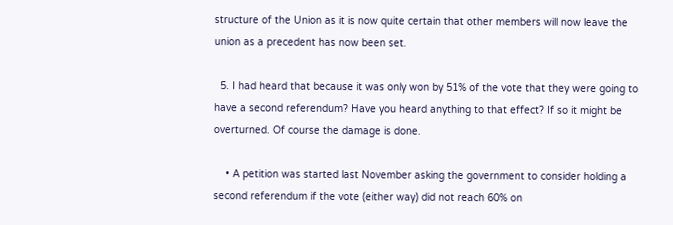structure of the Union as it is now quite certain that other members will now leave the union as a precedent has now been set.

  5. I had heard that because it was only won by 51% of the vote that they were going to have a second referendum? Have you heard anything to that effect? If so it might be overturned. Of course the damage is done.

    • A petition was started last November asking the government to consider holding a second referendum if the vote (either way) did not reach 60% on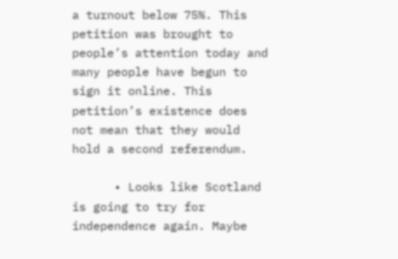a turnout below 75%. This petition was brought to people’s attention today and many people have begun to sign it online. This petition’s existence does not mean that they would hold a second referendum.

      • Looks like Scotland is going to try for independence again. Maybe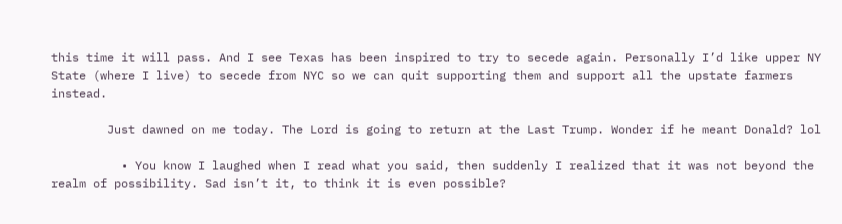this time it will pass. And I see Texas has been inspired to try to secede again. Personally I’d like upper NY State (where I live) to secede from NYC so we can quit supporting them and support all the upstate farmers instead.

        Just dawned on me today. The Lord is going to return at the Last Trump. Wonder if he meant Donald? lol

          • You know I laughed when I read what you said, then suddenly I realized that it was not beyond the realm of possibility. Sad isn’t it, to think it is even possible?